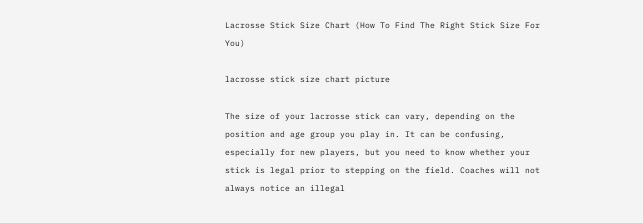Lacrosse Stick Size Chart (How To Find The Right Stick Size For You)

lacrosse stick size chart picture

The size of your lacrosse stick can vary, depending on the position and age group you play in. It can be confusing, especially for new players, but you need to know whether your stick is legal prior to stepping on the field. Coaches will not always notice an illegal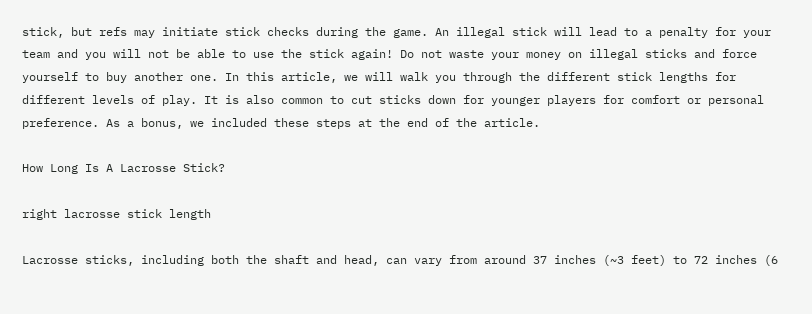stick, but refs may initiate stick checks during the game. An illegal stick will lead to a penalty for your team and you will not be able to use the stick again! Do not waste your money on illegal sticks and force yourself to buy another one. In this article, we will walk you through the different stick lengths for different levels of play. It is also common to cut sticks down for younger players for comfort or personal preference. As a bonus, we included these steps at the end of the article.

How Long Is A Lacrosse Stick?

right lacrosse stick length

Lacrosse sticks, including both the shaft and head, can vary from around 37 inches (~3 feet) to 72 inches (6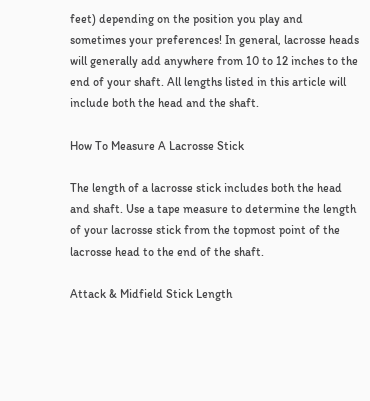feet) depending on the position you play and sometimes your preferences! In general, lacrosse heads will generally add anywhere from 10 to 12 inches to the end of your shaft. All lengths listed in this article will include both the head and the shaft.

How To Measure A Lacrosse Stick

The length of a lacrosse stick includes both the head and shaft. Use a tape measure to determine the length of your lacrosse stick from the topmost point of the lacrosse head to the end of the shaft.

Attack & Midfield Stick Length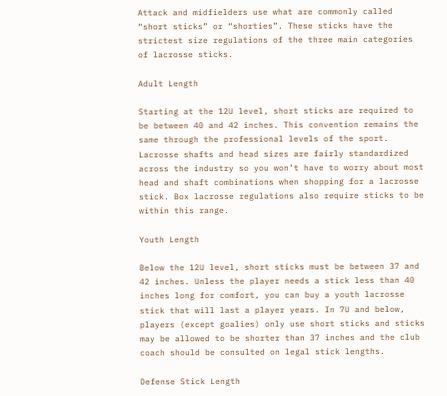Attack and midfielders use what are commonly called “short sticks” or “shorties”. These sticks have the strictest size regulations of the three main categories of lacrosse sticks.

Adult Length

Starting at the 12U level, short sticks are required to be between 40 and 42 inches. This convention remains the same through the professional levels of the sport. Lacrosse shafts and head sizes are fairly standardized across the industry so you won’t have to worry about most head and shaft combinations when shopping for a lacrosse stick. Box lacrosse regulations also require sticks to be within this range.

Youth Length

Below the 12U level, short sticks must be between 37 and 42 inches. Unless the player needs a stick less than 40 inches long for comfort, you can buy a youth lacrosse stick that will last a player years. In 7U and below, players (except goalies) only use short sticks and sticks may be allowed to be shorter than 37 inches and the club coach should be consulted on legal stick lengths.

Defense Stick Length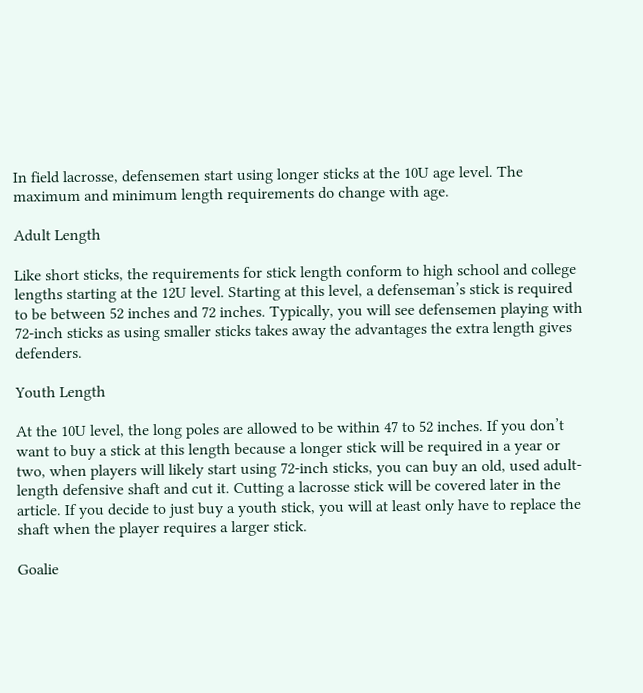In field lacrosse, defensemen start using longer sticks at the 10U age level. The maximum and minimum length requirements do change with age.

Adult Length

Like short sticks, the requirements for stick length conform to high school and college lengths starting at the 12U level. Starting at this level, a defenseman’s stick is required to be between 52 inches and 72 inches. Typically, you will see defensemen playing with 72-inch sticks as using smaller sticks takes away the advantages the extra length gives defenders.

Youth Length

At the 10U level, the long poles are allowed to be within 47 to 52 inches. If you don’t want to buy a stick at this length because a longer stick will be required in a year or two, when players will likely start using 72-inch sticks, you can buy an old, used adult-length defensive shaft and cut it. Cutting a lacrosse stick will be covered later in the article. If you decide to just buy a youth stick, you will at least only have to replace the shaft when the player requires a larger stick.

Goalie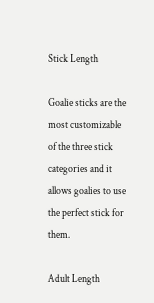Stick Length

Goalie sticks are the most customizable of the three stick categories and it allows goalies to use the perfect stick for them.

Adult Length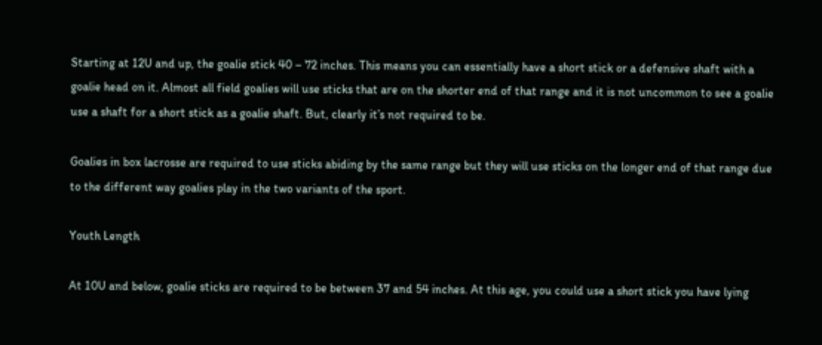Starting at 12U and up, the goalie stick 40 – 72 inches. This means you can essentially have a short stick or a defensive shaft with a goalie head on it. Almost all field goalies will use sticks that are on the shorter end of that range and it is not uncommon to see a goalie use a shaft for a short stick as a goalie shaft. But, clearly it’s not required to be.

Goalies in box lacrosse are required to use sticks abiding by the same range but they will use sticks on the longer end of that range due to the different way goalies play in the two variants of the sport.

Youth Length

At 10U and below, goalie sticks are required to be between 37 and 54 inches. At this age, you could use a short stick you have lying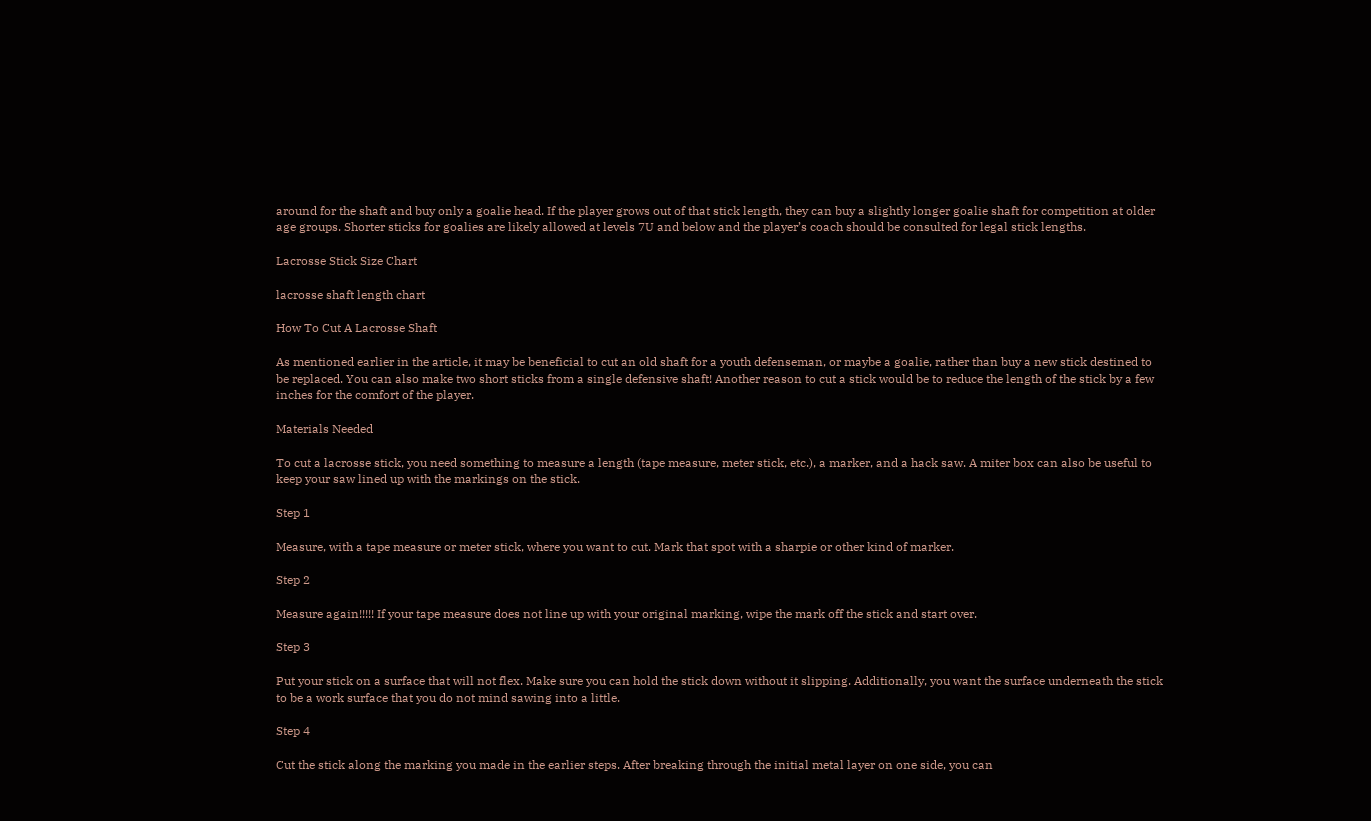around for the shaft and buy only a goalie head. If the player grows out of that stick length, they can buy a slightly longer goalie shaft for competition at older age groups. Shorter sticks for goalies are likely allowed at levels 7U and below and the player’s coach should be consulted for legal stick lengths.

Lacrosse Stick Size Chart

lacrosse shaft length chart

How To Cut A Lacrosse Shaft

As mentioned earlier in the article, it may be beneficial to cut an old shaft for a youth defenseman, or maybe a goalie, rather than buy a new stick destined to be replaced. You can also make two short sticks from a single defensive shaft! Another reason to cut a stick would be to reduce the length of the stick by a few inches for the comfort of the player.

Materials Needed

To cut a lacrosse stick, you need something to measure a length (tape measure, meter stick, etc.), a marker, and a hack saw. A miter box can also be useful to keep your saw lined up with the markings on the stick.

Step 1

Measure, with a tape measure or meter stick, where you want to cut. Mark that spot with a sharpie or other kind of marker.

Step 2

Measure again!!!!! If your tape measure does not line up with your original marking, wipe the mark off the stick and start over.

Step 3

Put your stick on a surface that will not flex. Make sure you can hold the stick down without it slipping. Additionally, you want the surface underneath the stick to be a work surface that you do not mind sawing into a little.

Step 4

Cut the stick along the marking you made in the earlier steps. After breaking through the initial metal layer on one side, you can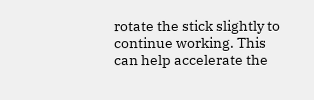rotate the stick slightly to continue working. This can help accelerate the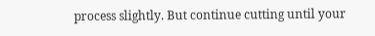process slightly. But continue cutting until your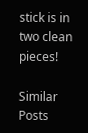stick is in two clean pieces!

Similar Posts